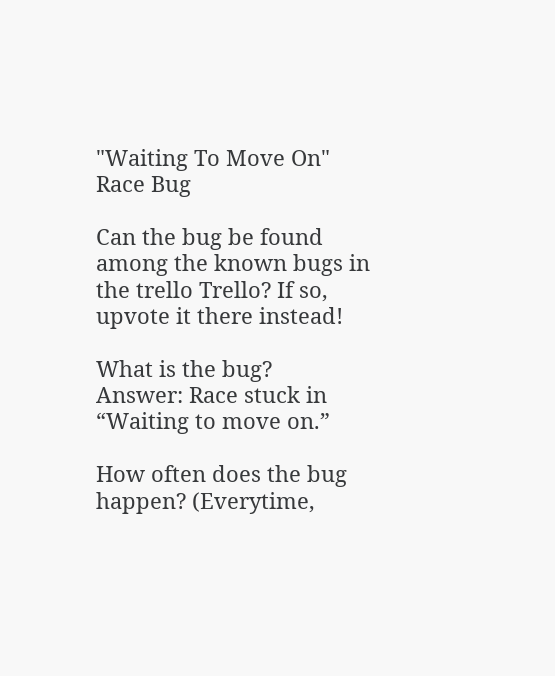"Waiting To Move On" Race Bug

Can the bug be found among the known bugs in the trello Trello? If so, upvote it there instead!

What is the bug?
Answer: Race stuck in “Waiting to move on.”

How often does the bug happen? (Everytime,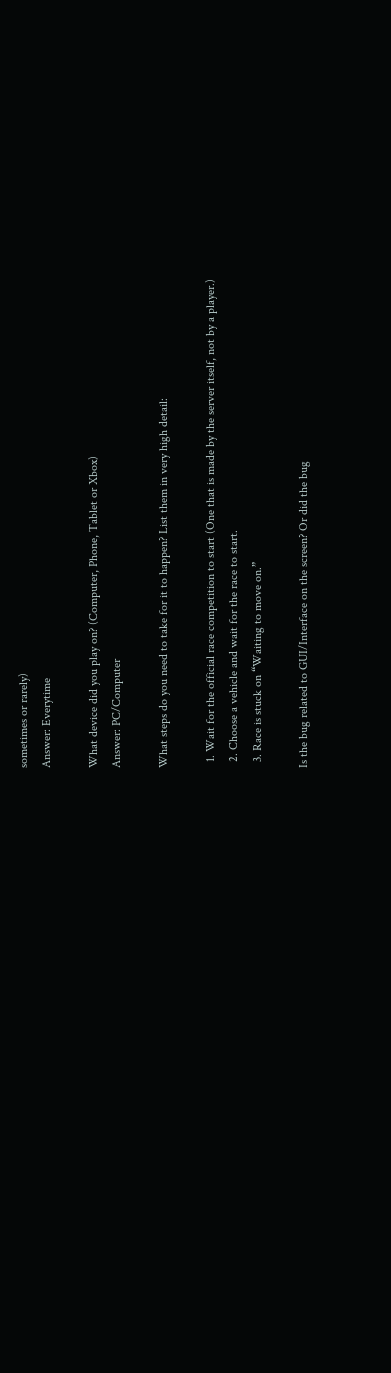sometimes or rarely)
Answer: Everytime

What device did you play on? (Computer, Phone, Tablet or Xbox)
Answer: PC/Computer

What steps do you need to take for it to happen? List them in very high detail:

  1. Wait for the official race competition to start (One that is made by the server itself, not by a player.)
  2. Choose a vehicle and wait for the race to start.
  3. Race is stuck on “Waiting to move on.”

Is the bug related to GUI/Interface on the screen? Or did the bug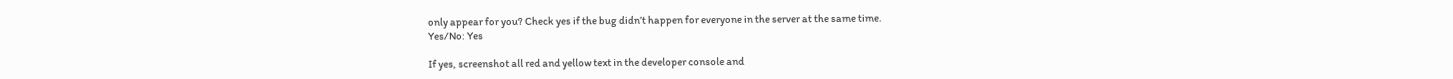only appear for you? Check yes if the bug didn’t happen for everyone in the server at the same time.
Yes/No: Yes

If yes, screenshot all red and yellow text in the developer console and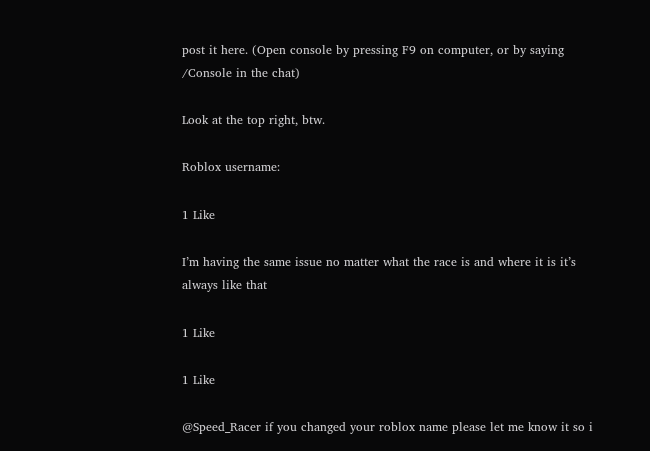post it here. (Open console by pressing F9 on computer, or by saying /Console in the chat)

Look at the top right, btw.

Roblox username:

1 Like

I’m having the same issue no matter what the race is and where it is it’s always like that

1 Like

1 Like

@Speed_Racer if you changed your roblox name please let me know it so i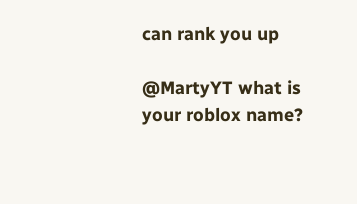can rank you up

@MartyYT what is your roblox name?